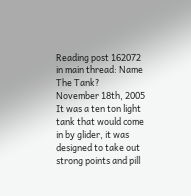Reading post 162072 in main thread: Name The Tank?
November 18th, 2005
It was a ten ton light tank that would come in by glider, it was designed to take out strong points and pill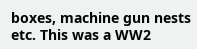boxes, machine gun nests etc. This was a WW2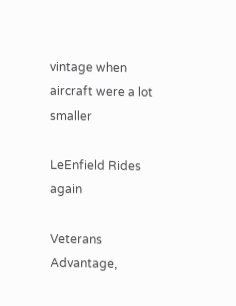vintage when aircraft were a lot smaller

LeEnfield Rides again

Veterans Advantage,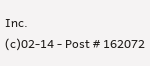Inc.
(c)02-14 - Post # 162072